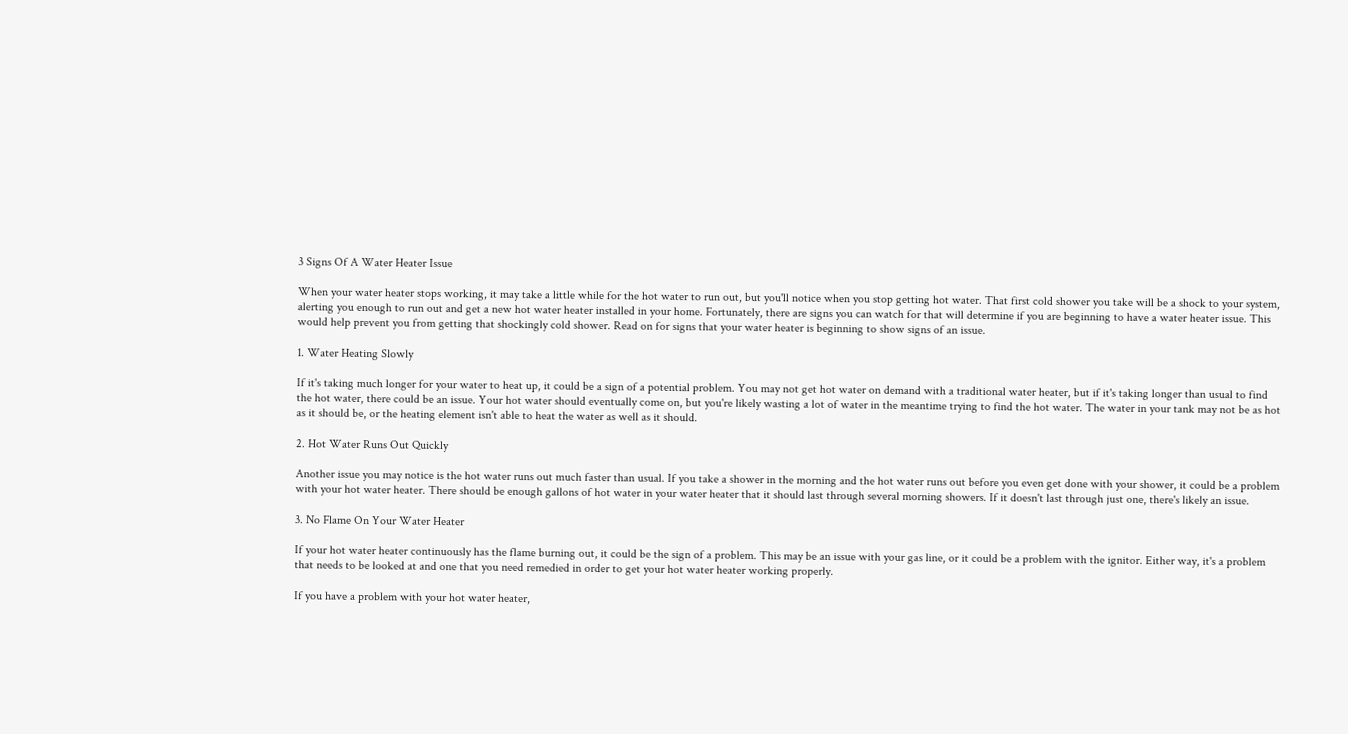3 Signs Of A Water Heater Issue

When your water heater stops working, it may take a little while for the hot water to run out, but you'll notice when you stop getting hot water. That first cold shower you take will be a shock to your system, alerting you enough to run out and get a new hot water heater installed in your home. Fortunately, there are signs you can watch for that will determine if you are beginning to have a water heater issue. This would help prevent you from getting that shockingly cold shower. Read on for signs that your water heater is beginning to show signs of an issue.

1. Water Heating Slowly

If it's taking much longer for your water to heat up, it could be a sign of a potential problem. You may not get hot water on demand with a traditional water heater, but if it's taking longer than usual to find the hot water, there could be an issue. Your hot water should eventually come on, but you're likely wasting a lot of water in the meantime trying to find the hot water. The water in your tank may not be as hot as it should be, or the heating element isn't able to heat the water as well as it should.

2. Hot Water Runs Out Quickly

Another issue you may notice is the hot water runs out much faster than usual. If you take a shower in the morning and the hot water runs out before you even get done with your shower, it could be a problem with your hot water heater. There should be enough gallons of hot water in your water heater that it should last through several morning showers. If it doesn't last through just one, there's likely an issue.

3. No Flame On Your Water Heater

If your hot water heater continuously has the flame burning out, it could be the sign of a problem. This may be an issue with your gas line, or it could be a problem with the ignitor. Either way, it's a problem that needs to be looked at and one that you need remedied in order to get your hot water heater working properly.

If you have a problem with your hot water heater,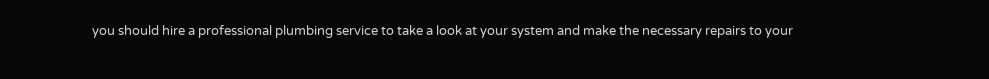you should hire a professional plumbing service to take a look at your system and make the necessary repairs to your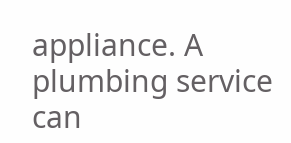appliance. A plumbing service can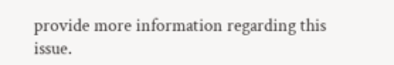provide more information regarding this issue.